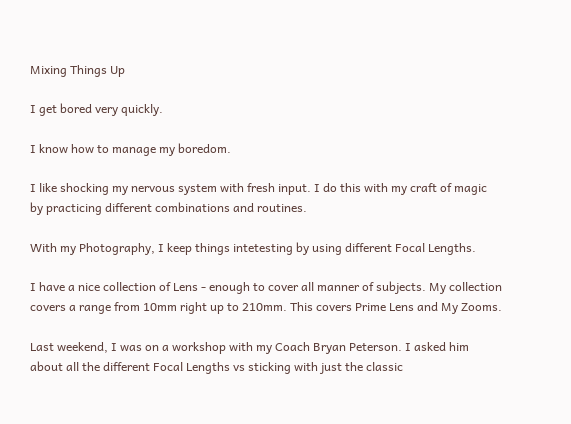Mixing Things Up

I get bored very quickly.

I know how to manage my boredom.

I like shocking my nervous system with fresh input. I do this with my craft of magic by practicing different combinations and routines.

With my Photography, I keep things intetesting by using different Focal Lengths.

I have a nice collection of Lens - enough to cover all manner of subjects. My collection covers a range from 10mm right up to 210mm. This covers Prime Lens and My Zooms.

Last weekend, I was on a workshop with my Coach Bryan Peterson. I asked him about all the different Focal Lengths vs sticking with just the classic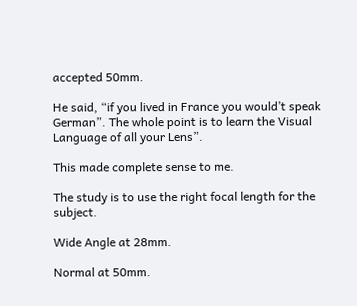accepted 50mm.

He said, “if you lived in France you would’t speak German”. The whole point is to learn the Visual Language of all your Lens”.

This made complete sense to me.

The study is to use the right focal length for the subject.

Wide Angle at 28mm.

Normal at 50mm.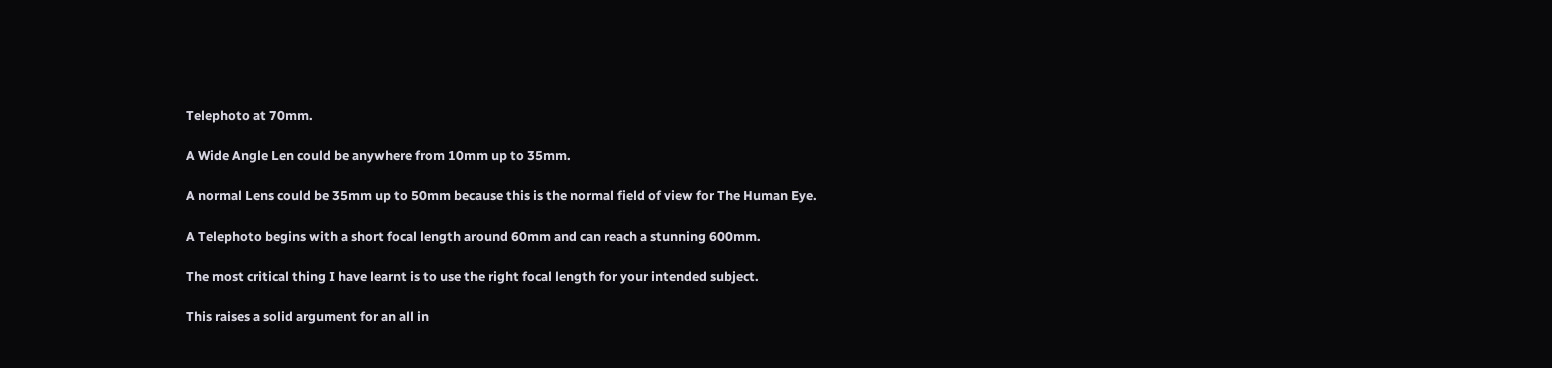Telephoto at 70mm.

A Wide Angle Len could be anywhere from 10mm up to 35mm.

A normal Lens could be 35mm up to 50mm because this is the normal field of view for The Human Eye.

A Telephoto begins with a short focal length around 60mm and can reach a stunning 600mm.

The most critical thing I have learnt is to use the right focal length for your intended subject.

This raises a solid argument for an all in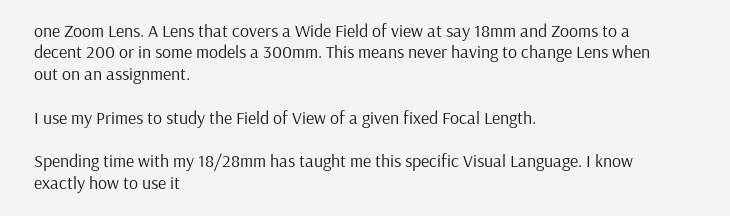one Zoom Lens. A Lens that covers a Wide Field of view at say 18mm and Zooms to a decent 200 or in some models a 300mm. This means never having to change Lens when out on an assignment.

I use my Primes to study the Field of View of a given fixed Focal Length.

Spending time with my 18/28mm has taught me this specific Visual Language. I know exactly how to use it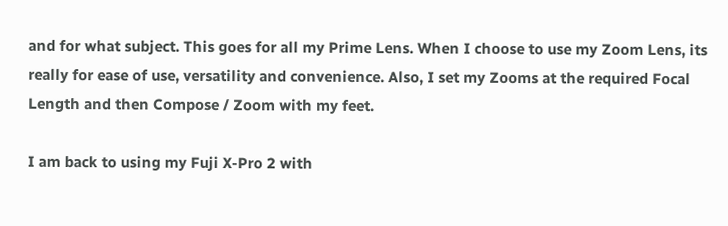and for what subject. This goes for all my Prime Lens. When I choose to use my Zoom Lens, its really for ease of use, versatility and convenience. Also, I set my Zooms at the required Focal Length and then Compose / Zoom with my feet.

I am back to using my Fuji X-Pro 2 with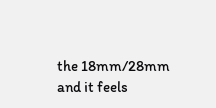the 18mm/28mm and it feels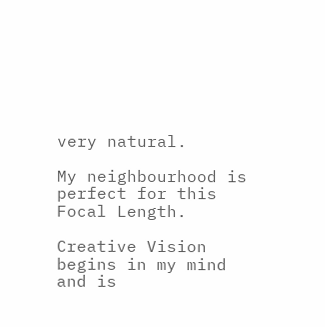very natural.

My neighbourhood is perfect for this Focal Length.

Creative Vision begins in my mind and is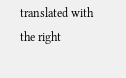translated with the right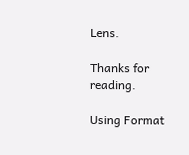Lens.

Thanks for reading.

Using Format